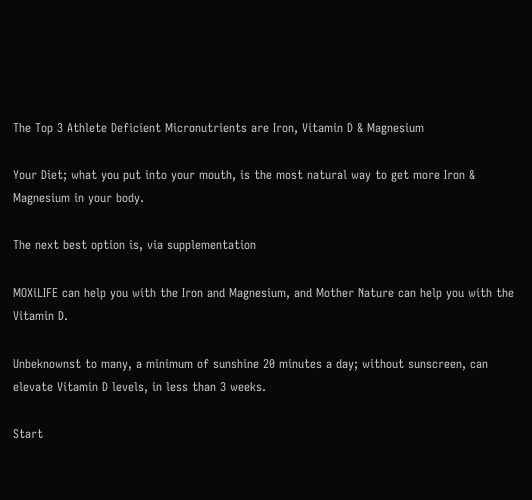The Top 3 Athlete Deficient Micronutrients are Iron, Vitamin D & Magnesium

Your Diet; what you put into your mouth, is the most natural way to get more Iron & Magnesium in your body.

The next best option is, via supplementation

MOXiLIFE can help you with the Iron and Magnesium, and Mother Nature can help you with the Vitamin D.

Unbeknownst to many, a minimum of sunshine 20 minutes a day; without sunscreen, can elevate Vitamin D levels, in less than 3 weeks.

Start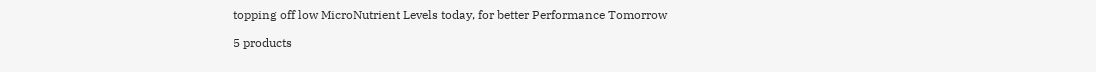topping off low MicroNutrient Levels today, for better Performance Tomorrow

5 products